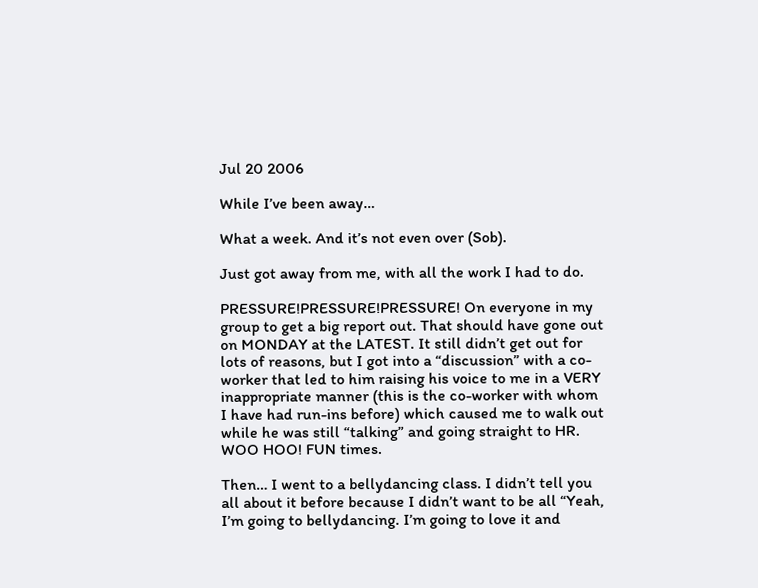Jul 20 2006

While I’ve been away…

What a week. And it’s not even over (Sob).

Just got away from me, with all the work I had to do.

PRESSURE!PRESSURE!PRESSURE! On everyone in my group to get a big report out. That should have gone out on MONDAY at the LATEST. It still didn’t get out for lots of reasons, but I got into a “discussion” with a co-worker that led to him raising his voice to me in a VERY inappropriate manner (this is the co-worker with whom I have had run-ins before) which caused me to walk out while he was still “talking” and going straight to HR. WOO HOO! FUN times.

Then… I went to a bellydancing class. I didn’t tell you all about it before because I didn’t want to be all “Yeah, I’m going to bellydancing. I’m going to love it and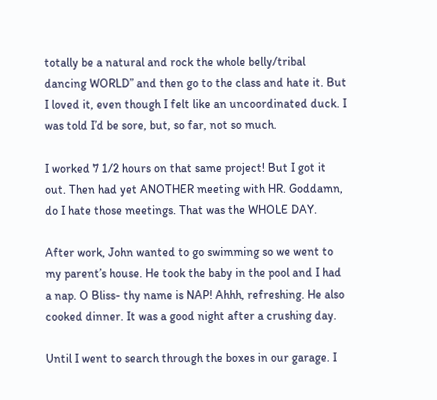totally be a natural and rock the whole belly/tribal dancing WORLD” and then go to the class and hate it. But I loved it, even though I felt like an uncoordinated duck. I was told I’d be sore, but, so far, not so much.

I worked 7 1/2 hours on that same project! But I got it out. Then had yet ANOTHER meeting with HR. Goddamn, do I hate those meetings. That was the WHOLE DAY.

After work, John wanted to go swimming so we went to my parent’s house. He took the baby in the pool and I had a nap. O Bliss- thy name is NAP! Ahhh, refreshing. He also cooked dinner. It was a good night after a crushing day.

Until I went to search through the boxes in our garage. I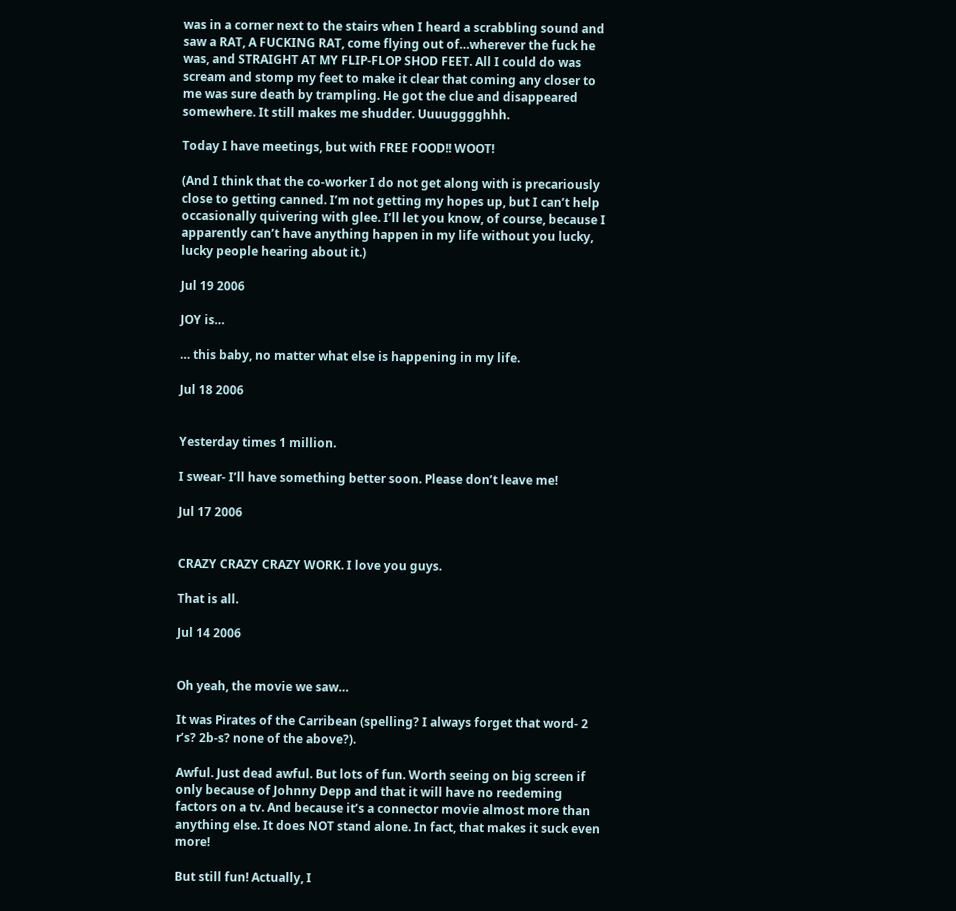was in a corner next to the stairs when I heard a scrabbling sound and saw a RAT, A FUCKING RAT, come flying out of…wherever the fuck he was, and STRAIGHT AT MY FLIP-FLOP SHOD FEET. All I could do was scream and stomp my feet to make it clear that coming any closer to me was sure death by trampling. He got the clue and disappeared somewhere. It still makes me shudder. Uuuugggghhh.

Today I have meetings, but with FREE FOOD!! WOOT!

(And I think that the co-worker I do not get along with is precariously close to getting canned. I’m not getting my hopes up, but I can’t help occasionally quivering with glee. I’ll let you know, of course, because I apparently can’t have anything happen in my life without you lucky, lucky people hearing about it.)

Jul 19 2006

JOY is…

… this baby, no matter what else is happening in my life.

Jul 18 2006


Yesterday times 1 million.

I swear- I’ll have something better soon. Please don’t leave me!

Jul 17 2006


CRAZY CRAZY CRAZY WORK. I love you guys.

That is all.

Jul 14 2006


Oh yeah, the movie we saw…

It was Pirates of the Carribean (spelling? I always forget that word- 2 r’s? 2b-s? none of the above?).

Awful. Just dead awful. But lots of fun. Worth seeing on big screen if only because of Johnny Depp and that it will have no reedeming factors on a tv. And because it’s a connector movie almost more than anything else. It does NOT stand alone. In fact, that makes it suck even more!

But still fun! Actually, I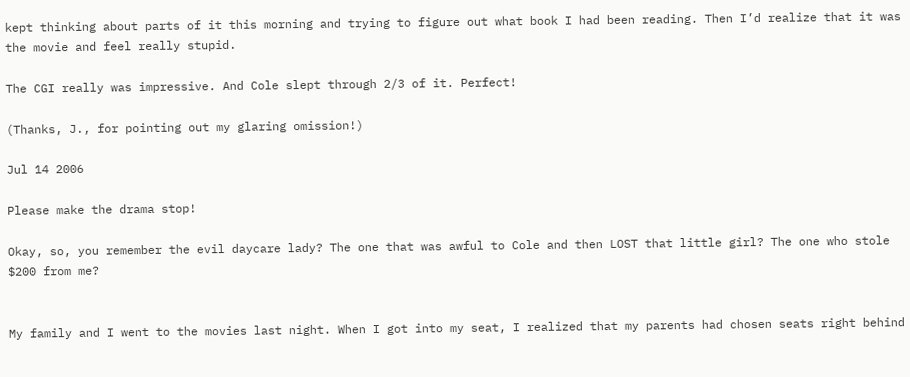kept thinking about parts of it this morning and trying to figure out what book I had been reading. Then I’d realize that it was the movie and feel really stupid.

The CGI really was impressive. And Cole slept through 2/3 of it. Perfect!

(Thanks, J., for pointing out my glaring omission!)

Jul 14 2006

Please make the drama stop!

Okay, so, you remember the evil daycare lady? The one that was awful to Cole and then LOST that little girl? The one who stole $200 from me?


My family and I went to the movies last night. When I got into my seat, I realized that my parents had chosen seats right behind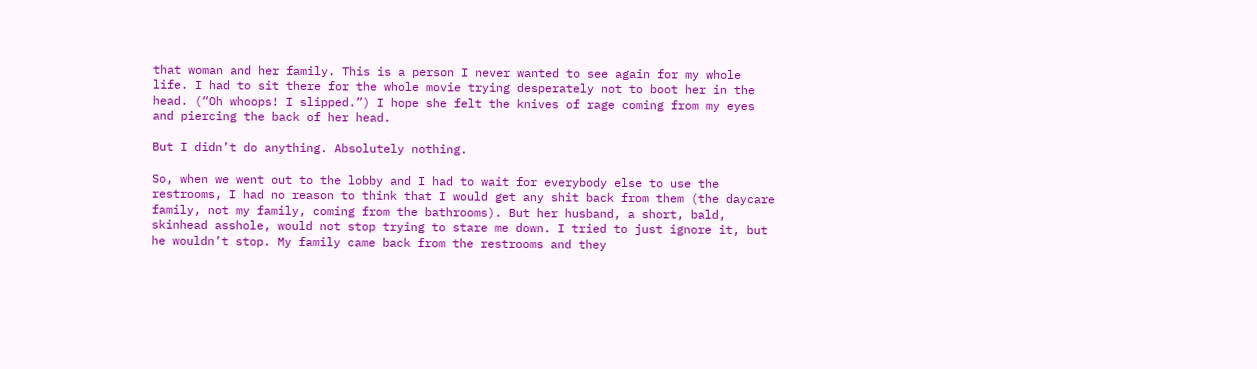that woman and her family. This is a person I never wanted to see again for my whole life. I had to sit there for the whole movie trying desperately not to boot her in the head. (“Oh whoops! I slipped.”) I hope she felt the knives of rage coming from my eyes and piercing the back of her head.

But I didn’t do anything. Absolutely nothing.

So, when we went out to the lobby and I had to wait for everybody else to use the restrooms, I had no reason to think that I would get any shit back from them (the daycare family, not my family, coming from the bathrooms). But her husband, a short, bald, skinhead asshole, would not stop trying to stare me down. I tried to just ignore it, but he wouldn’t stop. My family came back from the restrooms and they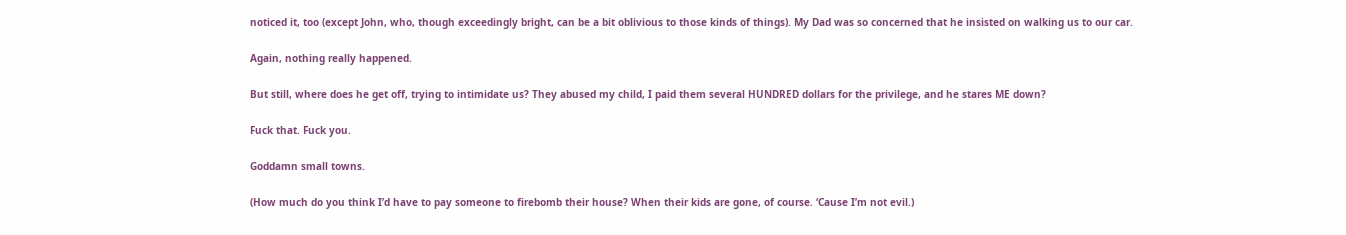noticed it, too (except John, who, though exceedingly bright, can be a bit oblivious to those kinds of things). My Dad was so concerned that he insisted on walking us to our car.

Again, nothing really happened.

But still, where does he get off, trying to intimidate us? They abused my child, I paid them several HUNDRED dollars for the privilege, and he stares ME down?

Fuck that. Fuck you.

Goddamn small towns.

(How much do you think I’d have to pay someone to firebomb their house? When their kids are gone, of course. ‘Cause I’m not evil.)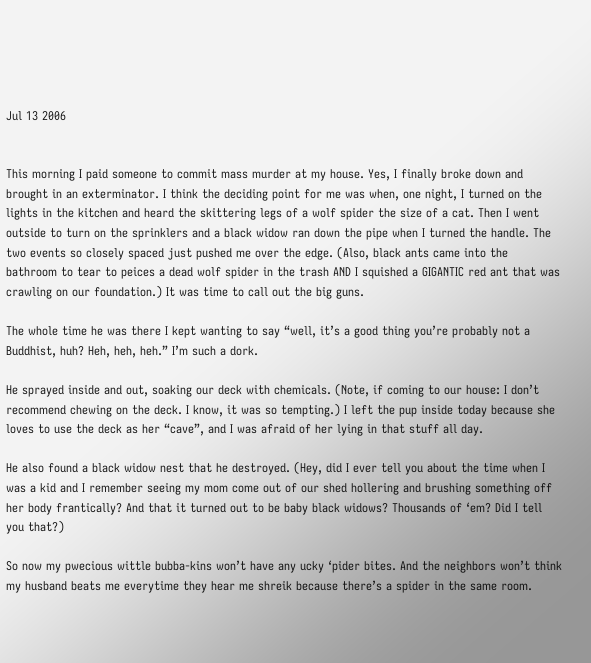Jul 13 2006


This morning I paid someone to commit mass murder at my house. Yes, I finally broke down and brought in an exterminator. I think the deciding point for me was when, one night, I turned on the lights in the kitchen and heard the skittering legs of a wolf spider the size of a cat. Then I went outside to turn on the sprinklers and a black widow ran down the pipe when I turned the handle. The two events so closely spaced just pushed me over the edge. (Also, black ants came into the bathroom to tear to peices a dead wolf spider in the trash AND I squished a GIGANTIC red ant that was crawling on our foundation.) It was time to call out the big guns.

The whole time he was there I kept wanting to say “well, it’s a good thing you’re probably not a Buddhist, huh? Heh, heh, heh.” I’m such a dork.

He sprayed inside and out, soaking our deck with chemicals. (Note, if coming to our house: I don’t recommend chewing on the deck. I know, it was so tempting.) I left the pup inside today because she loves to use the deck as her “cave”, and I was afraid of her lying in that stuff all day.

He also found a black widow nest that he destroyed. (Hey, did I ever tell you about the time when I was a kid and I remember seeing my mom come out of our shed hollering and brushing something off her body frantically? And that it turned out to be baby black widows? Thousands of ‘em? Did I tell you that?)

So now my pwecious wittle bubba-kins won’t have any ucky ‘pider bites. And the neighbors won’t think my husband beats me everytime they hear me shreik because there’s a spider in the same room.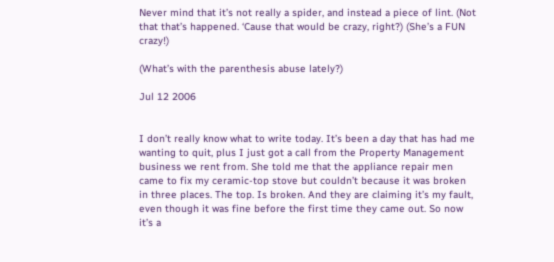Never mind that it’s not really a spider, and instead a piece of lint. (Not that that’s happened. ‘Cause that would be crazy, right?) (She’s a FUN crazy!)

(What’s with the parenthesis abuse lately?)

Jul 12 2006


I don’t really know what to write today. It’s been a day that has had me wanting to quit, plus I just got a call from the Property Management business we rent from. She told me that the appliance repair men came to fix my ceramic-top stove but couldn’t because it was broken in three places. The top. Is broken. And they are claiming it’s my fault, even though it was fine before the first time they came out. So now it’s a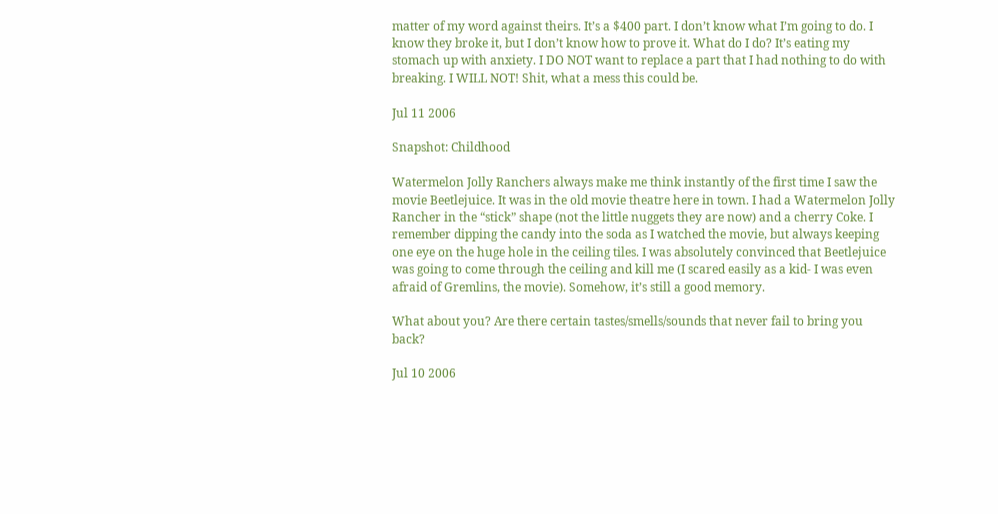matter of my word against theirs. It’s a $400 part. I don’t know what I’m going to do. I know they broke it, but I don’t know how to prove it. What do I do? It’s eating my stomach up with anxiety. I DO NOT want to replace a part that I had nothing to do with breaking. I WILL NOT! Shit, what a mess this could be.

Jul 11 2006

Snapshot: Childhood

Watermelon Jolly Ranchers always make me think instantly of the first time I saw the movie Beetlejuice. It was in the old movie theatre here in town. I had a Watermelon Jolly Rancher in the “stick” shape (not the little nuggets they are now) and a cherry Coke. I remember dipping the candy into the soda as I watched the movie, but always keeping one eye on the huge hole in the ceiling tiles. I was absolutely convinced that Beetlejuice was going to come through the ceiling and kill me (I scared easily as a kid- I was even afraid of Gremlins, the movie). Somehow, it’s still a good memory.

What about you? Are there certain tastes/smells/sounds that never fail to bring you back?

Jul 10 2006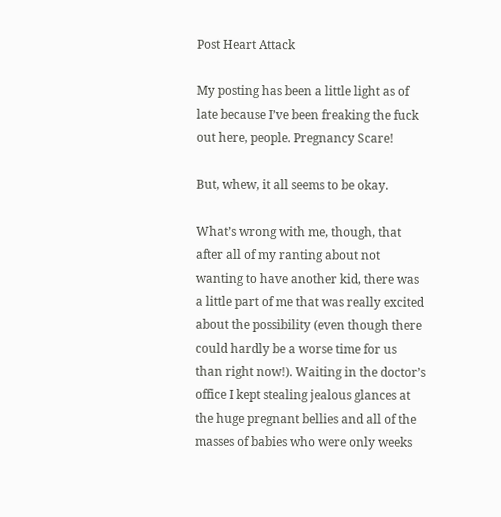Post Heart Attack

My posting has been a little light as of late because I’ve been freaking the fuck out here, people. Pregnancy Scare!

But, whew, it all seems to be okay.

What’s wrong with me, though, that after all of my ranting about not wanting to have another kid, there was a little part of me that was really excited about the possibility (even though there could hardly be a worse time for us than right now!). Waiting in the doctor’s office I kept stealing jealous glances at the huge pregnant bellies and all of the masses of babies who were only weeks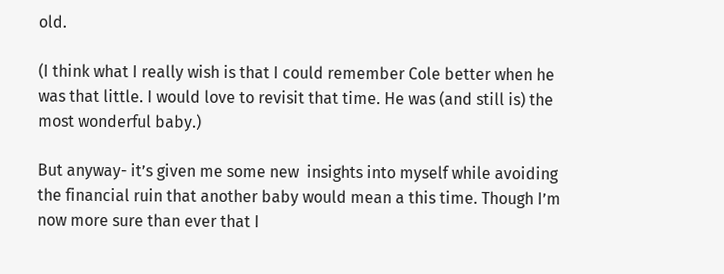old.

(I think what I really wish is that I could remember Cole better when he was that little. I would love to revisit that time. He was (and still is) the most wonderful baby.)

But anyway- it’s given me some new  insights into myself while avoiding the financial ruin that another baby would mean a this time. Though I’m now more sure than ever that I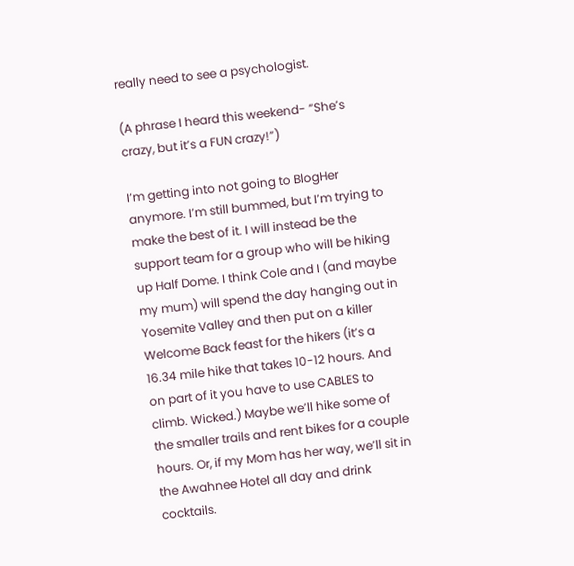really need to see a psychologist.

(A phrase I heard this weekend- “She’s crazy, but it’s a FUN crazy!”)

I’m getting into not going to BlogHer anymore. I’m still bummed, but I’m trying to make the best of it. I will instead be the support team for a group who will be hiking up Half Dome. I think Cole and I (and maybe my mum) will spend the day hanging out in Yosemite Valley and then put on a killer Welcome Back feast for the hikers (it’s a 16.34 mile hike that takes 10-12 hours. And on part of it you have to use CABLES to climb. Wicked.) Maybe we’ll hike some of the smaller trails and rent bikes for a couple hours. Or, if my Mom has her way, we’ll sit in the Awahnee Hotel all day and drink cocktails.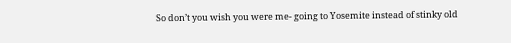So don’t you wish you were me- going to Yosemite instead of stinky old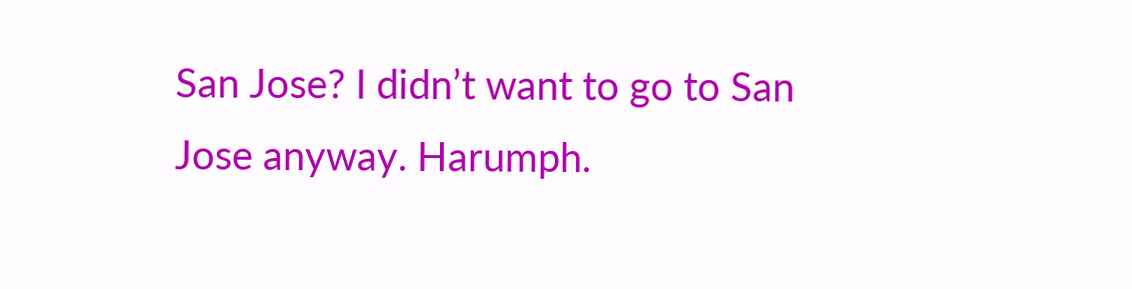San Jose? I didn’t want to go to San Jose anyway. Harumph.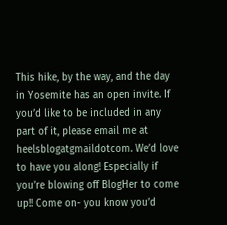This hike, by the way, and the day in Yosemite has an open invite. If you’d like to be included in any part of it, please email me at heelsblogatgmaildotcom. We’d love to have you along! Especially if you’re blowing off BlogHer to come up!! Come on- you know you’d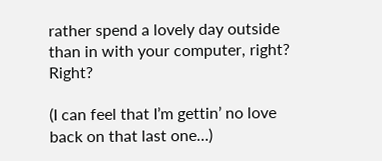rather spend a lovely day outside than in with your computer, right? Right?

(I can feel that I’m gettin’ no love back on that last one…)